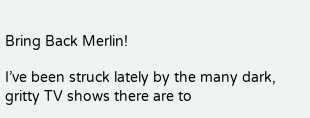Bring Back Merlin!

I’ve been struck lately by the many dark, gritty TV shows there are to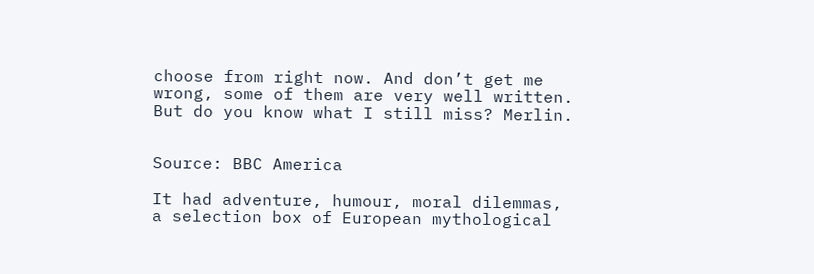choose from right now. And don’t get me wrong, some of them are very well written. But do you know what I still miss? Merlin.


Source: BBC America

It had adventure, humour, moral dilemmas, a selection box of European mythological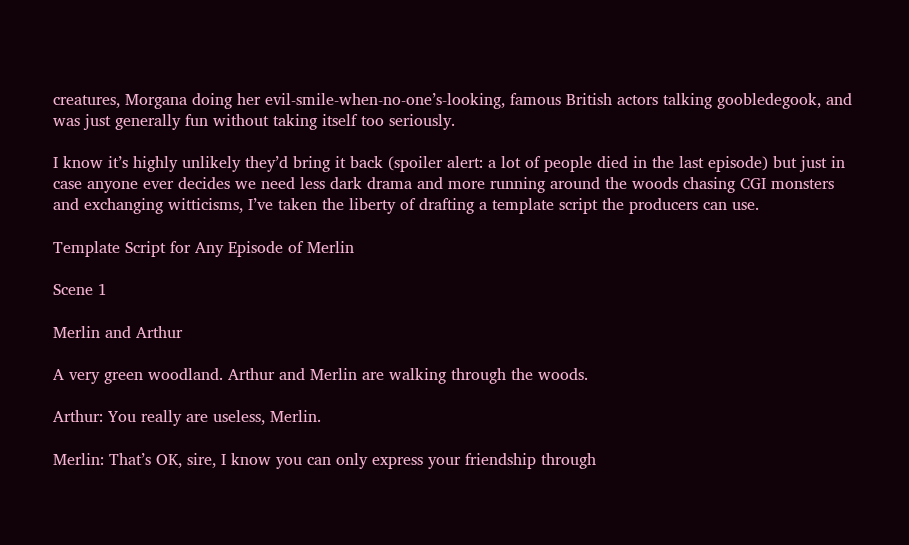creatures, Morgana doing her evil-smile-when-no-one’s-looking, famous British actors talking goobledegook, and was just generally fun without taking itself too seriously.

I know it’s highly unlikely they’d bring it back (spoiler alert: a lot of people died in the last episode) but just in case anyone ever decides we need less dark drama and more running around the woods chasing CGI monsters and exchanging witticisms, I’ve taken the liberty of drafting a template script the producers can use.

Template Script for Any Episode of Merlin

Scene 1

Merlin and Arthur

A very green woodland. Arthur and Merlin are walking through the woods.

Arthur: You really are useless, Merlin.

Merlin: That’s OK, sire, I know you can only express your friendship through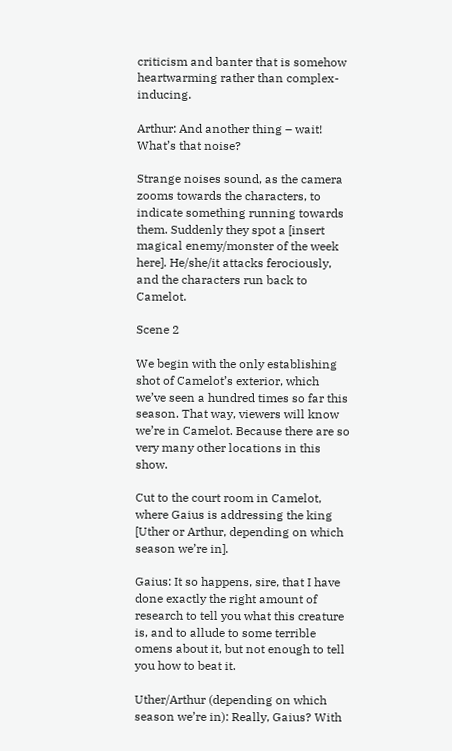criticism and banter that is somehow heartwarming rather than complex-inducing.

Arthur: And another thing – wait! What’s that noise?

Strange noises sound, as the camera zooms towards the characters, to indicate something running towards them. Suddenly they spot a [insert magical enemy/monster of the week here]. He/she/it attacks ferociously, and the characters run back to Camelot.

Scene 2

We begin with the only establishing shot of Camelot’s exterior, which we’ve seen a hundred times so far this season. That way, viewers will know we’re in Camelot. Because there are so very many other locations in this show.

Cut to the court room in Camelot, where Gaius is addressing the king [Uther or Arthur, depending on which season we’re in].

Gaius: It so happens, sire, that I have done exactly the right amount of research to tell you what this creature is, and to allude to some terrible omens about it, but not enough to tell you how to beat it.

Uther/Arthur (depending on which season we’re in): Really, Gaius? With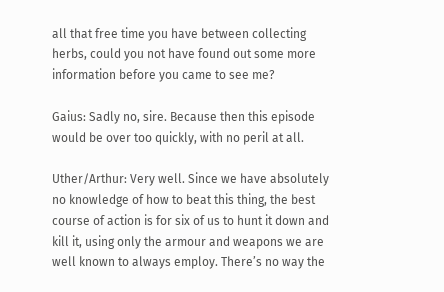all that free time you have between collecting herbs, could you not have found out some more information before you came to see me?

Gaius: Sadly no, sire. Because then this episode would be over too quickly, with no peril at all.

Uther/Arthur: Very well. Since we have absolutely no knowledge of how to beat this thing, the best course of action is for six of us to hunt it down and kill it, using only the armour and weapons we are well known to always employ. There’s no way the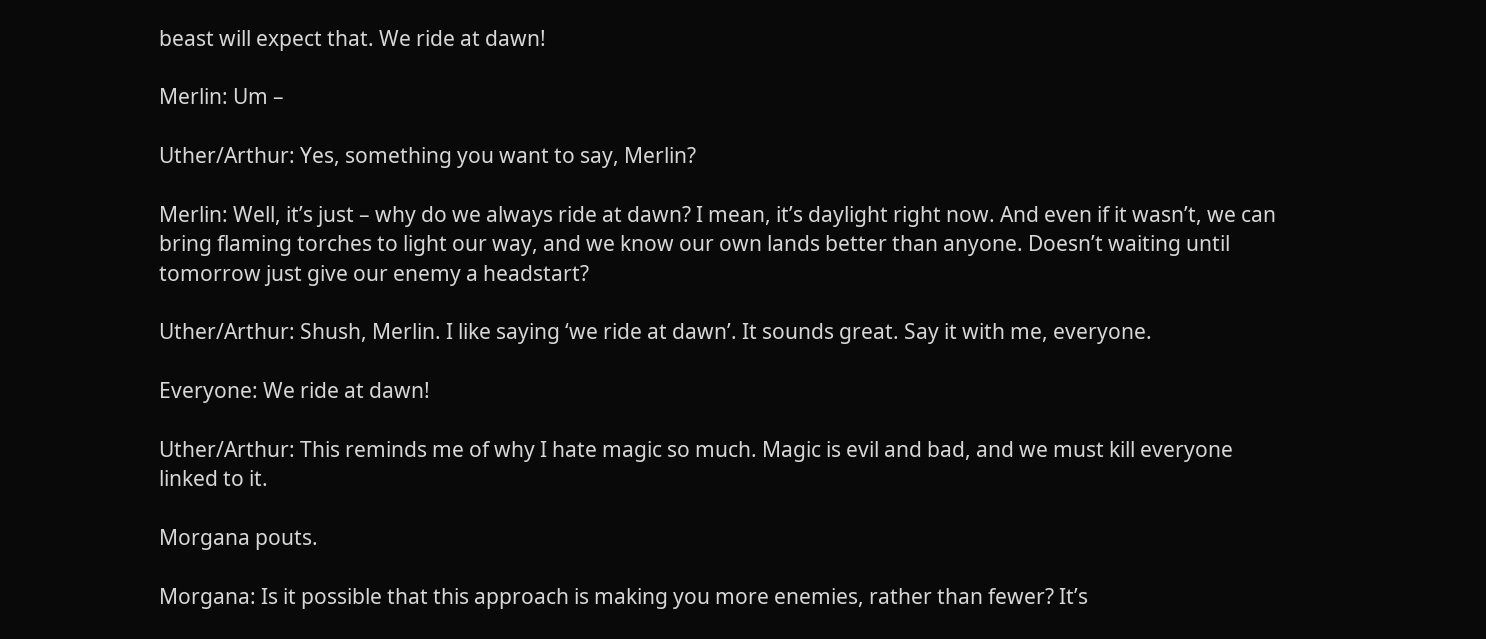beast will expect that. We ride at dawn!

Merlin: Um –

Uther/Arthur: Yes, something you want to say, Merlin?

Merlin: Well, it’s just – why do we always ride at dawn? I mean, it’s daylight right now. And even if it wasn’t, we can bring flaming torches to light our way, and we know our own lands better than anyone. Doesn’t waiting until tomorrow just give our enemy a headstart?

Uther/Arthur: Shush, Merlin. I like saying ‘we ride at dawn’. It sounds great. Say it with me, everyone.

Everyone: We ride at dawn!

Uther/Arthur: This reminds me of why I hate magic so much. Magic is evil and bad, and we must kill everyone linked to it.

Morgana pouts.

Morgana: Is it possible that this approach is making you more enemies, rather than fewer? It’s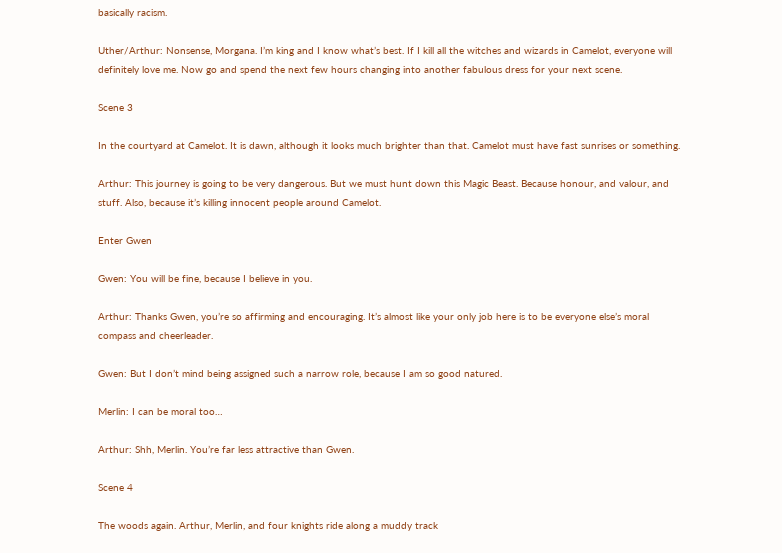basically racism.

Uther/Arthur: Nonsense, Morgana. I’m king and I know what’s best. If I kill all the witches and wizards in Camelot, everyone will definitely love me. Now go and spend the next few hours changing into another fabulous dress for your next scene.

Scene 3

In the courtyard at Camelot. It is dawn, although it looks much brighter than that. Camelot must have fast sunrises or something.

Arthur: This journey is going to be very dangerous. But we must hunt down this Magic Beast. Because honour, and valour, and stuff. Also, because it’s killing innocent people around Camelot.

Enter Gwen

Gwen: You will be fine, because I believe in you.

Arthur: Thanks Gwen, you’re so affirming and encouraging. It’s almost like your only job here is to be everyone else’s moral compass and cheerleader.

Gwen: But I don’t mind being assigned such a narrow role, because I am so good natured.

Merlin: I can be moral too…

Arthur: Shh, Merlin. You’re far less attractive than Gwen.

Scene 4

The woods again. Arthur, Merlin, and four knights ride along a muddy track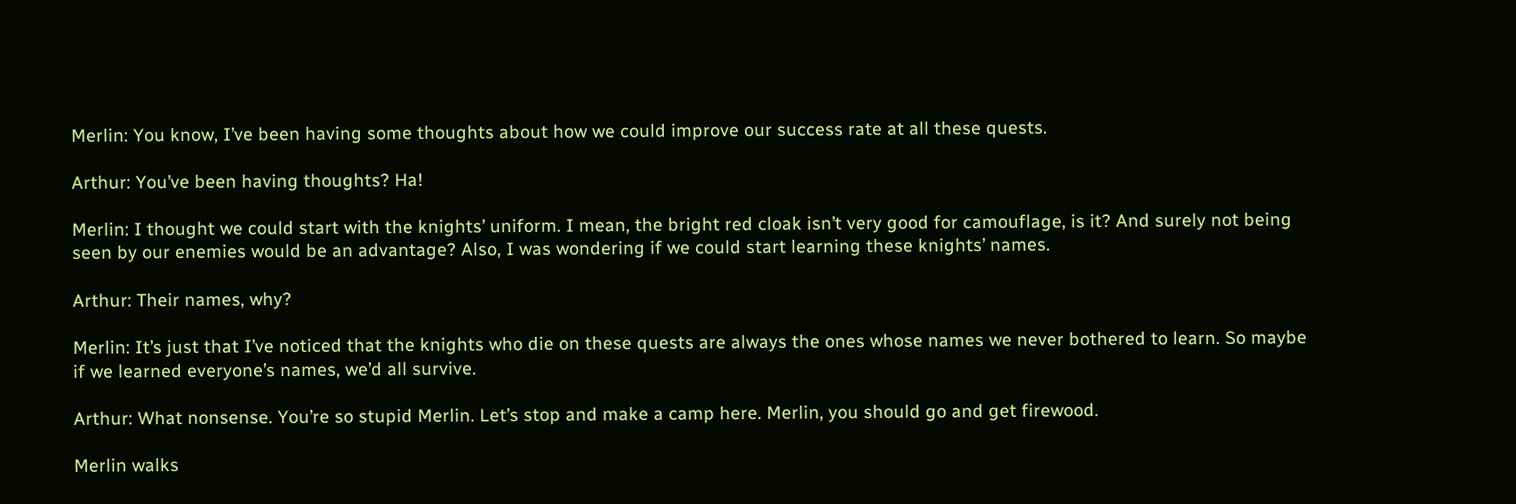Merlin: You know, I’ve been having some thoughts about how we could improve our success rate at all these quests.

Arthur: You’ve been having thoughts? Ha!

Merlin: I thought we could start with the knights’ uniform. I mean, the bright red cloak isn’t very good for camouflage, is it? And surely not being seen by our enemies would be an advantage? Also, I was wondering if we could start learning these knights’ names.

Arthur: Their names, why?

Merlin: It’s just that I’ve noticed that the knights who die on these quests are always the ones whose names we never bothered to learn. So maybe if we learned everyone’s names, we’d all survive.

Arthur: What nonsense. You’re so stupid Merlin. Let’s stop and make a camp here. Merlin, you should go and get firewood.

Merlin walks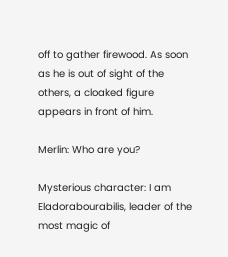off to gather firewood. As soon as he is out of sight of the others, a cloaked figure appears in front of him.

Merlin: Who are you?

Mysterious character: I am Eladorabourabilis, leader of the most magic of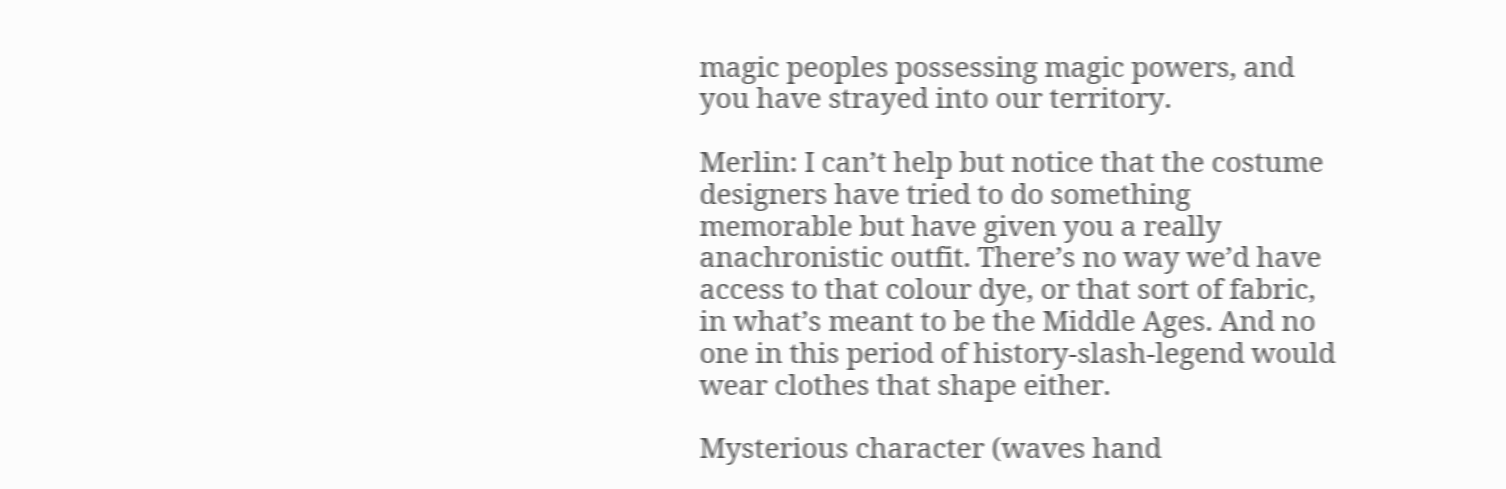magic peoples possessing magic powers, and you have strayed into our territory.

Merlin: I can’t help but notice that the costume designers have tried to do something memorable but have given you a really anachronistic outfit. There’s no way we’d have access to that colour dye, or that sort of fabric, in what’s meant to be the Middle Ages. And no one in this period of history-slash-legend would wear clothes that shape either.

Mysterious character (waves hand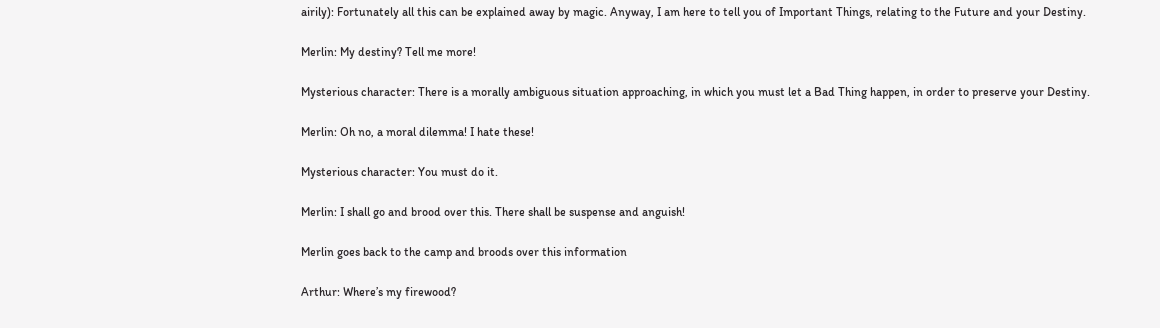airily): Fortunately all this can be explained away by magic. Anyway, I am here to tell you of Important Things, relating to the Future and your Destiny.

Merlin: My destiny? Tell me more!

Mysterious character: There is a morally ambiguous situation approaching, in which you must let a Bad Thing happen, in order to preserve your Destiny.

Merlin: Oh no, a moral dilemma! I hate these!

Mysterious character: You must do it.

Merlin: I shall go and brood over this. There shall be suspense and anguish!

Merlin goes back to the camp and broods over this information

Arthur: Where’s my firewood?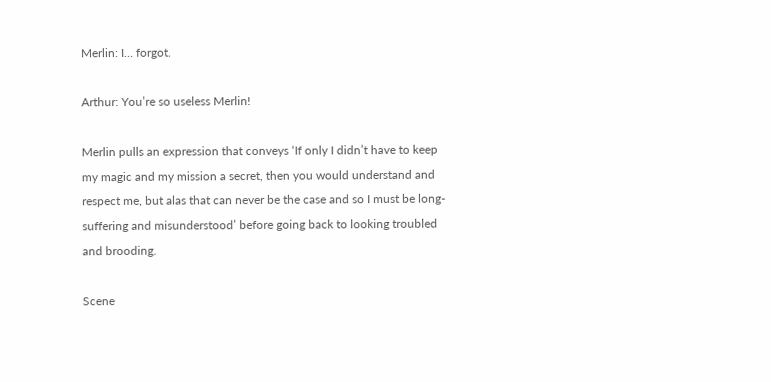Merlin: I… forgot.

Arthur: You’re so useless Merlin!

Merlin pulls an expression that conveys ‘If only I didn’t have to keep my magic and my mission a secret, then you would understand and respect me, but alas that can never be the case and so I must be long-suffering and misunderstood’ before going back to looking troubled and brooding.

Scene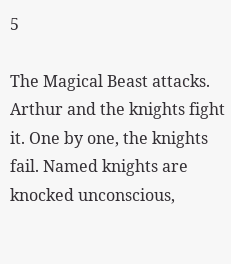5

The Magical Beast attacks. Arthur and the knights fight it. One by one, the knights fail. Named knights are knocked unconscious,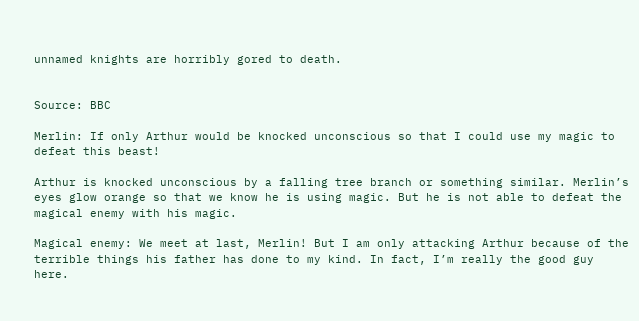unnamed knights are horribly gored to death.


Source: BBC

Merlin: If only Arthur would be knocked unconscious so that I could use my magic to defeat this beast!

Arthur is knocked unconscious by a falling tree branch or something similar. Merlin’s eyes glow orange so that we know he is using magic. But he is not able to defeat the magical enemy with his magic.

Magical enemy: We meet at last, Merlin! But I am only attacking Arthur because of the terrible things his father has done to my kind. In fact, I’m really the good guy here.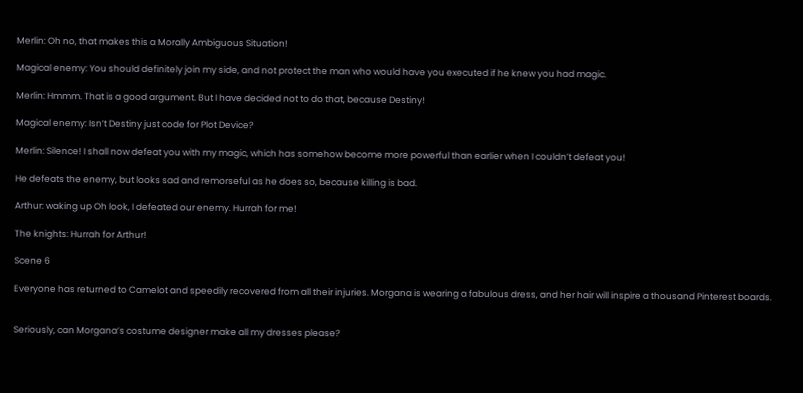Merlin: Oh no, that makes this a Morally Ambiguous Situation!

Magical enemy: You should definitely join my side, and not protect the man who would have you executed if he knew you had magic.

Merlin: Hmmm. That is a good argument. But I have decided not to do that, because Destiny!

Magical enemy: Isn’t Destiny just code for Plot Device?

Merlin: Silence! I shall now defeat you with my magic, which has somehow become more powerful than earlier when I couldn’t defeat you!

He defeats the enemy, but looks sad and remorseful as he does so, because killing is bad.

Arthur: waking up Oh look, I defeated our enemy. Hurrah for me!

The knights: Hurrah for Arthur!

Scene 6

Everyone has returned to Camelot and speedily recovered from all their injuries. Morgana is wearing a fabulous dress, and her hair will inspire a thousand Pinterest boards.


Seriously, can Morgana’s costume designer make all my dresses please?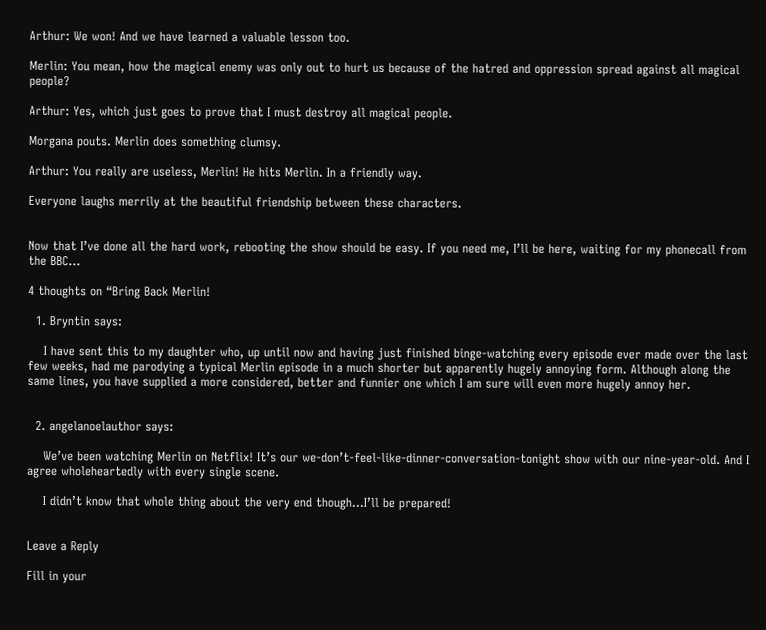Arthur: We won! And we have learned a valuable lesson too.

Merlin: You mean, how the magical enemy was only out to hurt us because of the hatred and oppression spread against all magical people?

Arthur: Yes, which just goes to prove that I must destroy all magical people.

Morgana pouts. Merlin does something clumsy.

Arthur: You really are useless, Merlin! He hits Merlin. In a friendly way.

Everyone laughs merrily at the beautiful friendship between these characters.


Now that I’ve done all the hard work, rebooting the show should be easy. If you need me, I’ll be here, waiting for my phonecall from the BBC…

4 thoughts on “Bring Back Merlin!

  1. Bryntin says:

    I have sent this to my daughter who, up until now and having just finished binge-watching every episode ever made over the last few weeks, had me parodying a typical Merlin episode in a much shorter but apparently hugely annoying form. Although along the same lines, you have supplied a more considered, better and funnier one which I am sure will even more hugely annoy her.


  2. angelanoelauthor says:

    We’ve been watching Merlin on Netflix! It’s our we-don’t-feel-like-dinner-conversation-tonight show with our nine-year-old. And I agree wholeheartedly with every single scene.

    I didn’t know that whole thing about the very end though…I’ll be prepared!


Leave a Reply

Fill in your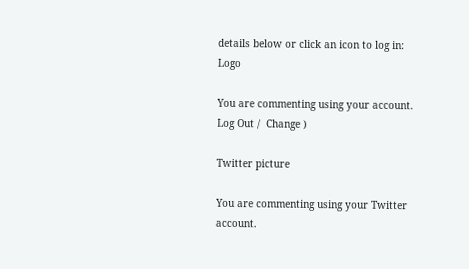details below or click an icon to log in: Logo

You are commenting using your account. Log Out /  Change )

Twitter picture

You are commenting using your Twitter account.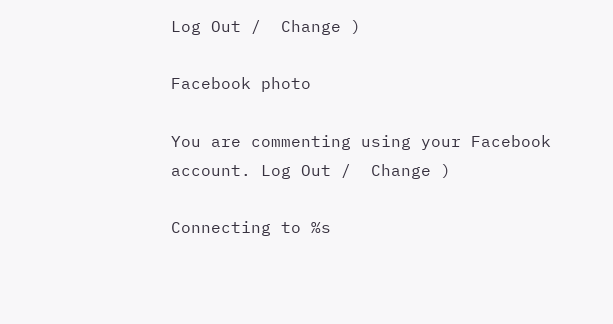Log Out /  Change )

Facebook photo

You are commenting using your Facebook account. Log Out /  Change )

Connecting to %s